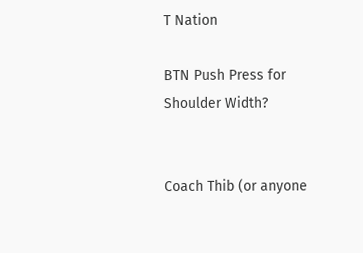T Nation

BTN Push Press for Shoulder Width?


Coach Thib (or anyone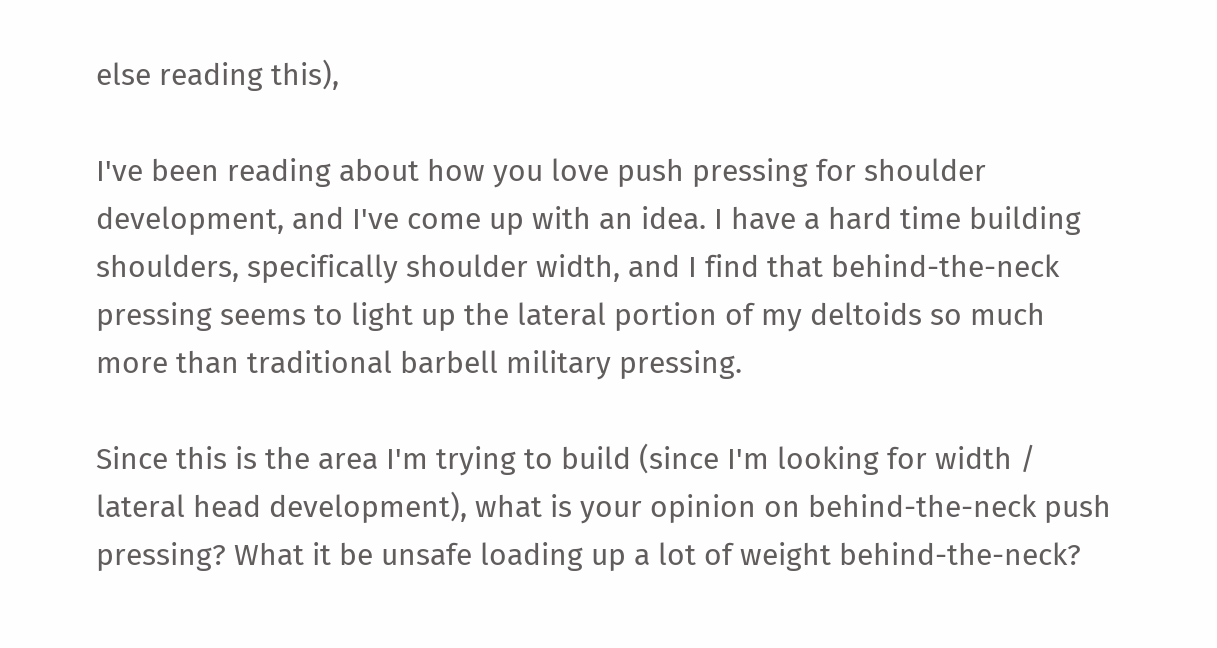else reading this),

I've been reading about how you love push pressing for shoulder development, and I've come up with an idea. I have a hard time building shoulders, specifically shoulder width, and I find that behind-the-neck pressing seems to light up the lateral portion of my deltoids so much more than traditional barbell military pressing.

Since this is the area I'm trying to build (since I'm looking for width / lateral head development), what is your opinion on behind-the-neck push pressing? What it be unsafe loading up a lot of weight behind-the-neck?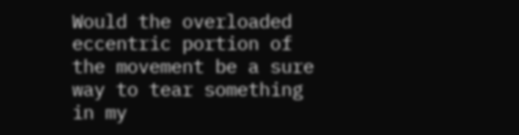Would the overloaded eccentric portion of the movement be a sure way to tear something in my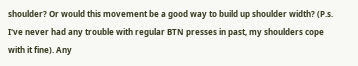shoulder? Or would this movement be a good way to build up shoulder width? (P.s. I've never had any trouble with regular BTN presses in past, my shoulders cope with it fine). Any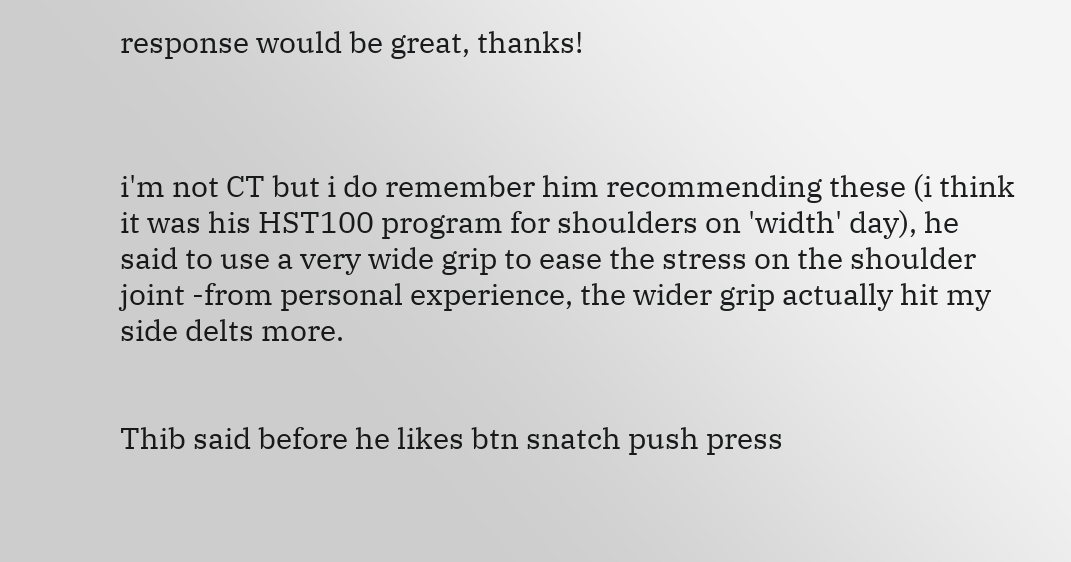response would be great, thanks!



i'm not CT but i do remember him recommending these (i think it was his HST100 program for shoulders on 'width' day), he said to use a very wide grip to ease the stress on the shoulder joint -from personal experience, the wider grip actually hit my side delts more.


Thib said before he likes btn snatch push press